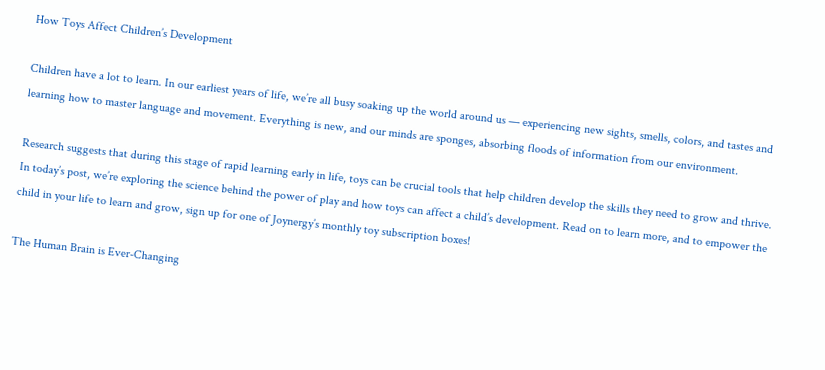How Toys Affect Children’s Development

Children have a lot to learn. In our earliest years of life, we’re all busy soaking up the world around us — experiencing new sights, smells, colors, and tastes and learning how to master language and movement. Everything is new, and our minds are sponges, absorbing floods of information from our environment.

Research suggests that during this stage of rapid learning early in life, toys can be crucial tools that help children develop the skills they need to grow and thrive. In today’s post, we’re exploring the science behind the power of play and how toys can affect a child’s development. Read on to learn more, and to empower the child in your life to learn and grow, sign up for one of Joynergy’s monthly toy subscription boxes!

The Human Brain is Ever-Changing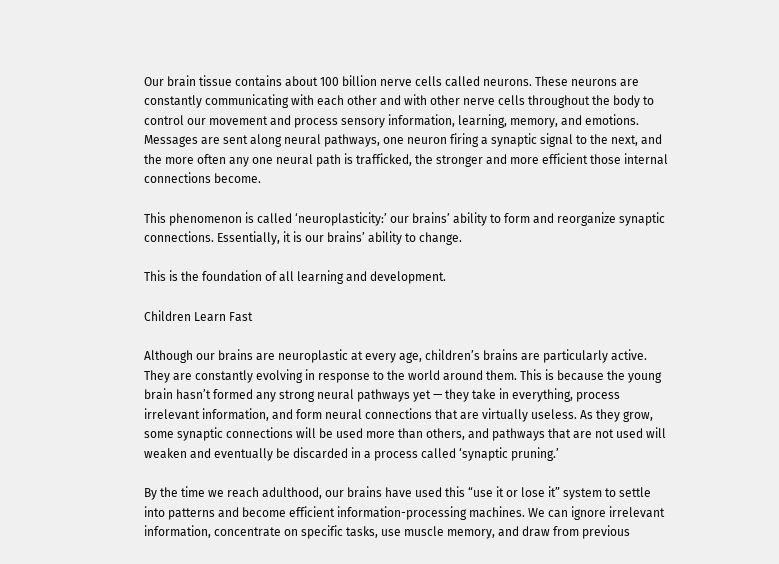Our brain tissue contains about 100 billion nerve cells called neurons. These neurons are constantly communicating with each other and with other nerve cells throughout the body to control our movement and process sensory information, learning, memory, and emotions. Messages are sent along neural pathways, one neuron firing a synaptic signal to the next, and the more often any one neural path is trafficked, the stronger and more efficient those internal connections become.

This phenomenon is called ‘neuroplasticity:’ our brains’ ability to form and reorganize synaptic connections. Essentially, it is our brains’ ability to change.

This is the foundation of all learning and development.

Children Learn Fast

Although our brains are neuroplastic at every age, children’s brains are particularly active. They are constantly evolving in response to the world around them. This is because the young brain hasn’t formed any strong neural pathways yet — they take in everything, process irrelevant information, and form neural connections that are virtually useless. As they grow, some synaptic connections will be used more than others, and pathways that are not used will weaken and eventually be discarded in a process called ‘synaptic pruning.’

By the time we reach adulthood, our brains have used this “use it or lose it” system to settle into patterns and become efficient information-processing machines. We can ignore irrelevant information, concentrate on specific tasks, use muscle memory, and draw from previous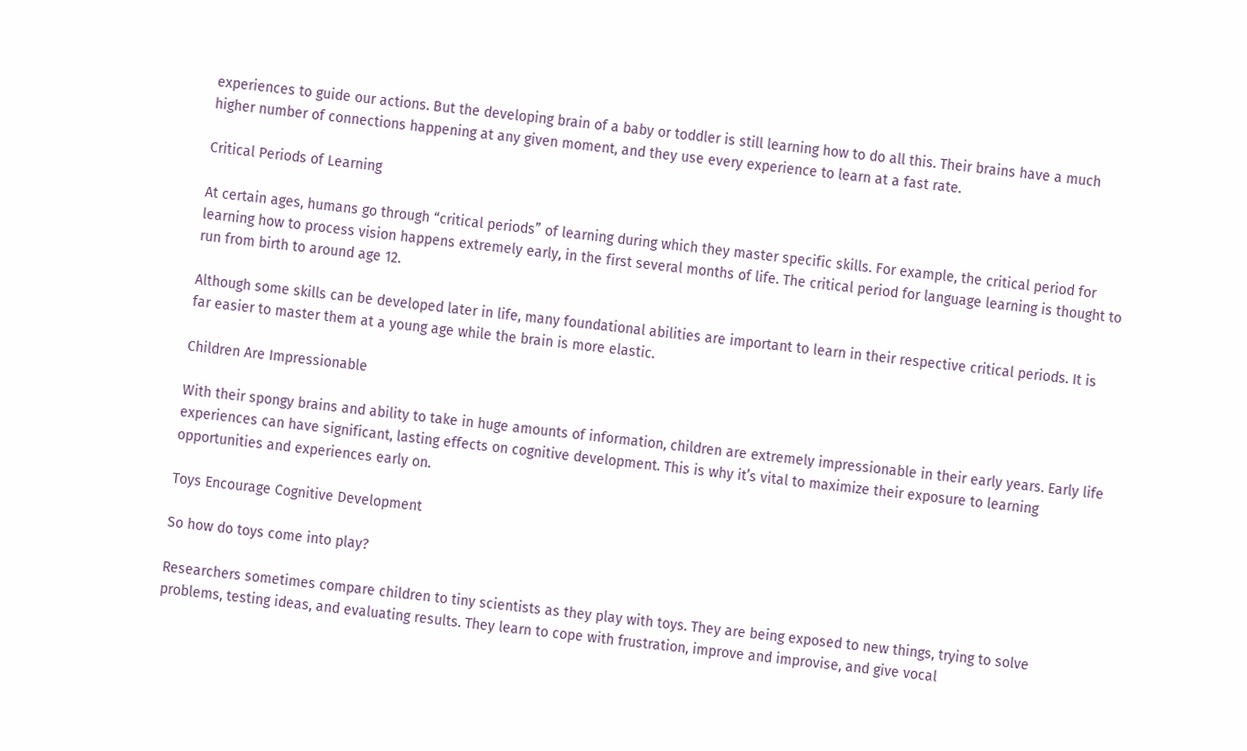experiences to guide our actions. But the developing brain of a baby or toddler is still learning how to do all this. Their brains have a much higher number of connections happening at any given moment, and they use every experience to learn at a fast rate.

Critical Periods of Learning

At certain ages, humans go through “critical periods” of learning during which they master specific skills. For example, the critical period for learning how to process vision happens extremely early, in the first several months of life. The critical period for language learning is thought to run from birth to around age 12.

Although some skills can be developed later in life, many foundational abilities are important to learn in their respective critical periods. It is far easier to master them at a young age while the brain is more elastic.

Children Are Impressionable

With their spongy brains and ability to take in huge amounts of information, children are extremely impressionable in their early years. Early life experiences can have significant, lasting effects on cognitive development. This is why it’s vital to maximize their exposure to learning opportunities and experiences early on.

Toys Encourage Cognitive Development

So how do toys come into play?

Researchers sometimes compare children to tiny scientists as they play with toys. They are being exposed to new things, trying to solve problems, testing ideas, and evaluating results. They learn to cope with frustration, improve and improvise, and give vocal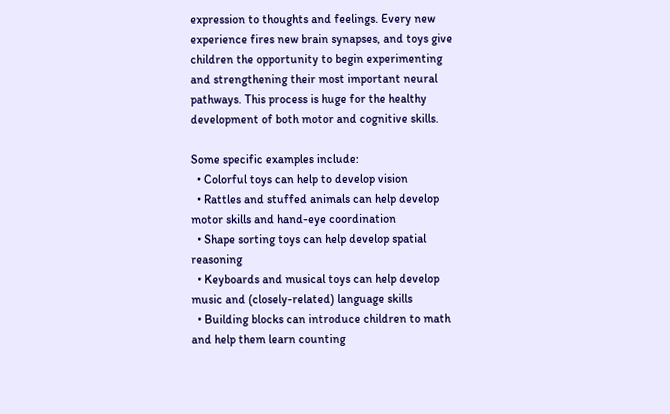expression to thoughts and feelings. Every new experience fires new brain synapses, and toys give children the opportunity to begin experimenting and strengthening their most important neural pathways. This process is huge for the healthy development of both motor and cognitive skills.

Some specific examples include:
  • Colorful toys can help to develop vision
  • Rattles and stuffed animals can help develop motor skills and hand-eye coordination
  • Shape sorting toys can help develop spatial reasoning
  • Keyboards and musical toys can help develop music and (closely-related) language skills
  • Building blocks can introduce children to math and help them learn counting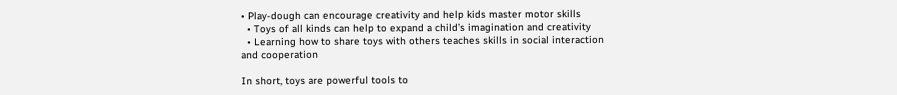• Play-dough can encourage creativity and help kids master motor skills
  • Toys of all kinds can help to expand a child’s imagination and creativity
  • Learning how to share toys with others teaches skills in social interaction and cooperation

In short, toys are powerful tools to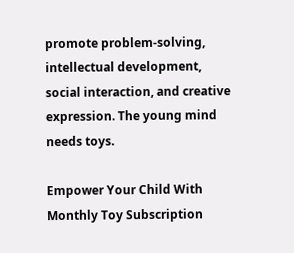promote problem-solving, intellectual development, social interaction, and creative expression. The young mind needs toys.

Empower Your Child With Monthly Toy Subscription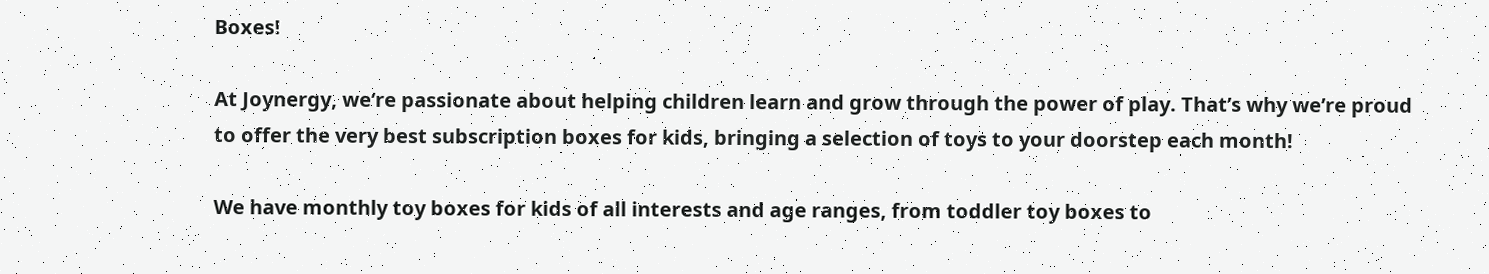Boxes!

At Joynergy, we’re passionate about helping children learn and grow through the power of play. That’s why we’re proud to offer the very best subscription boxes for kids, bringing a selection of toys to your doorstep each month!

We have monthly toy boxes for kids of all interests and age ranges, from toddler toy boxes to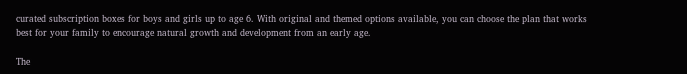curated subscription boxes for boys and girls up to age 6. With original and themed options available, you can choose the plan that works best for your family to encourage natural growth and development from an early age.

The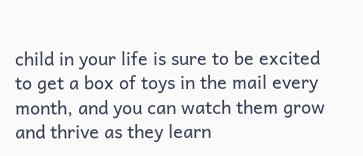child in your life is sure to be excited to get a box of toys in the mail every month, and you can watch them grow and thrive as they learn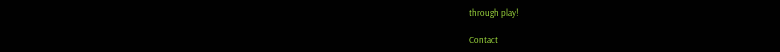through play!

Contact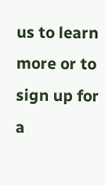us to learn more or to sign up for a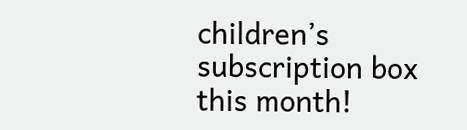children’s subscription box this month!